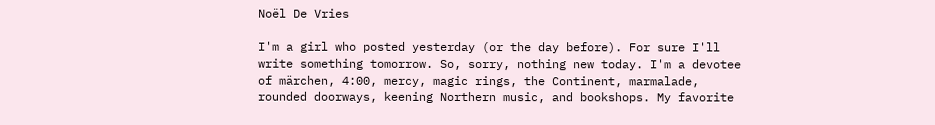Noël De Vries

I'm a girl who posted yesterday (or the day before). For sure I'll write something tomorrow. So, sorry, nothing new today. I'm a devotee of märchen, 4:00, mercy, magic rings, the Continent, marmalade, rounded doorways, keening Northern music, and bookshops. My favorite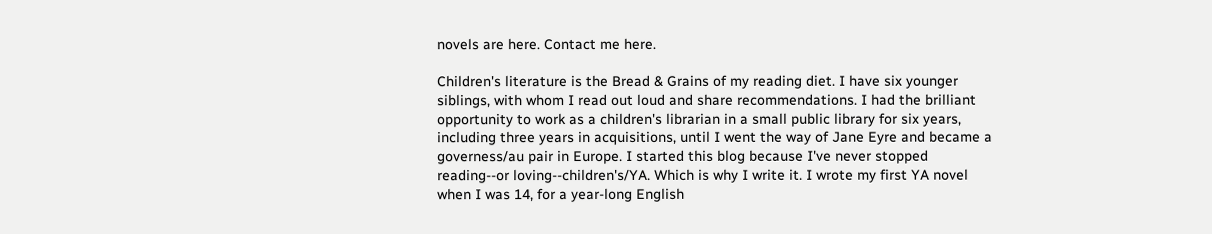novels are here. Contact me here.

Children's literature is the Bread & Grains of my reading diet. I have six younger siblings, with whom I read out loud and share recommendations. I had the brilliant opportunity to work as a children's librarian in a small public library for six years, including three years in acquisitions, until I went the way of Jane Eyre and became a governess/au pair in Europe. I started this blog because I've never stopped reading--or loving--children's/YA. Which is why I write it. I wrote my first YA novel when I was 14, for a year-long English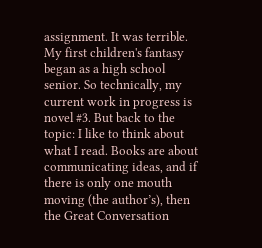assignment. It was terrible. My first children's fantasy began as a high school senior. So technically, my current work in progress is novel #3. But back to the topic: I like to think about what I read. Books are about communicating ideas, and if there is only one mouth moving (the author’s), then the Great Conversation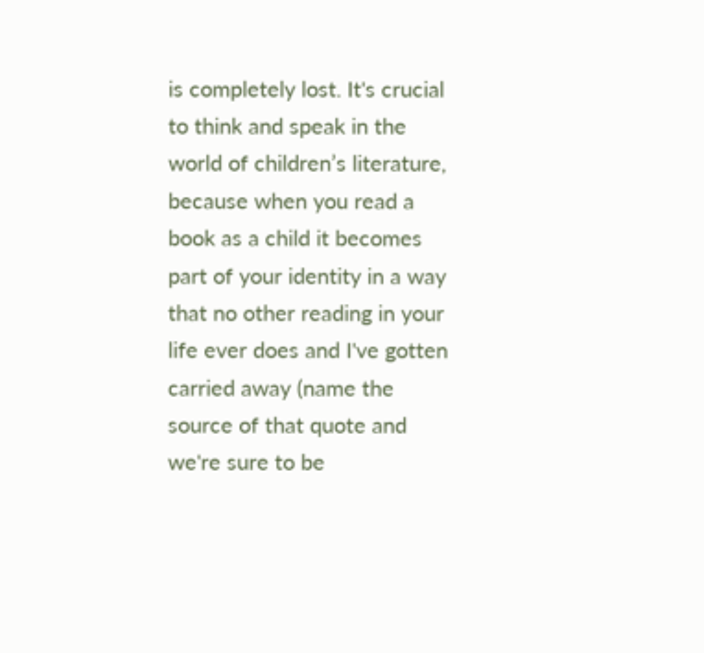is completely lost. It's crucial to think and speak in the world of children’s literature, because when you read a book as a child it becomes part of your identity in a way that no other reading in your life ever does and I've gotten carried away (name the source of that quote and we're sure to be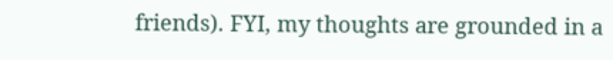friends). FYI, my thoughts are grounded in a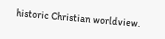historic Christian worldview.